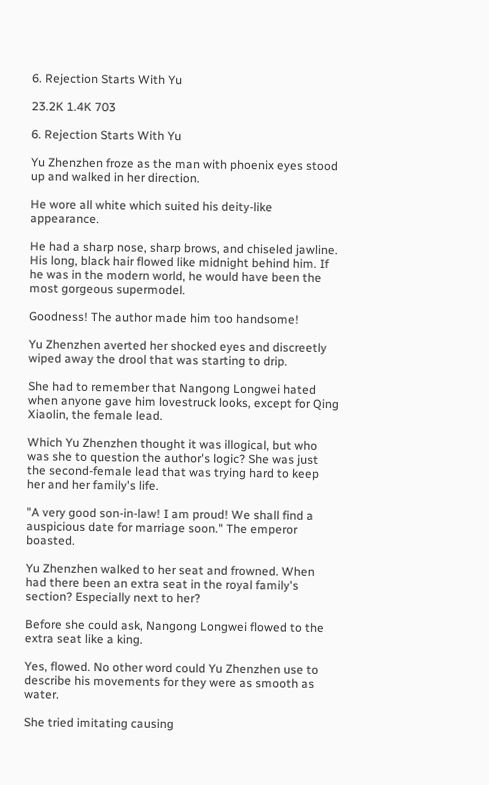6. Rejection Starts With Yu

23.2K 1.4K 703

6. Rejection Starts With Yu

Yu Zhenzhen froze as the man with phoenix eyes stood up and walked in her direction.

He wore all white which suited his deity-like appearance.

He had a sharp nose, sharp brows, and chiseled jawline. His long, black hair flowed like midnight behind him. If he was in the modern world, he would have been the most gorgeous supermodel.

Goodness! The author made him too handsome!

Yu Zhenzhen averted her shocked eyes and discreetly wiped away the drool that was starting to drip.

She had to remember that Nangong Longwei hated when anyone gave him lovestruck looks, except for Qing Xiaolin, the female lead.

Which Yu Zhenzhen thought it was illogical, but who was she to question the author's logic? She was just the second-female lead that was trying hard to keep her and her family's life.

"A very good son-in-law! I am proud! We shall find a auspicious date for marriage soon." The emperor boasted.

Yu Zhenzhen walked to her seat and frowned. When had there been an extra seat in the royal family's section? Especially next to her?

Before she could ask, Nangong Longwei flowed to the extra seat like a king.

Yes, flowed. No other word could Yu Zhenzhen use to describe his movements for they were as smooth as water.

She tried imitating causing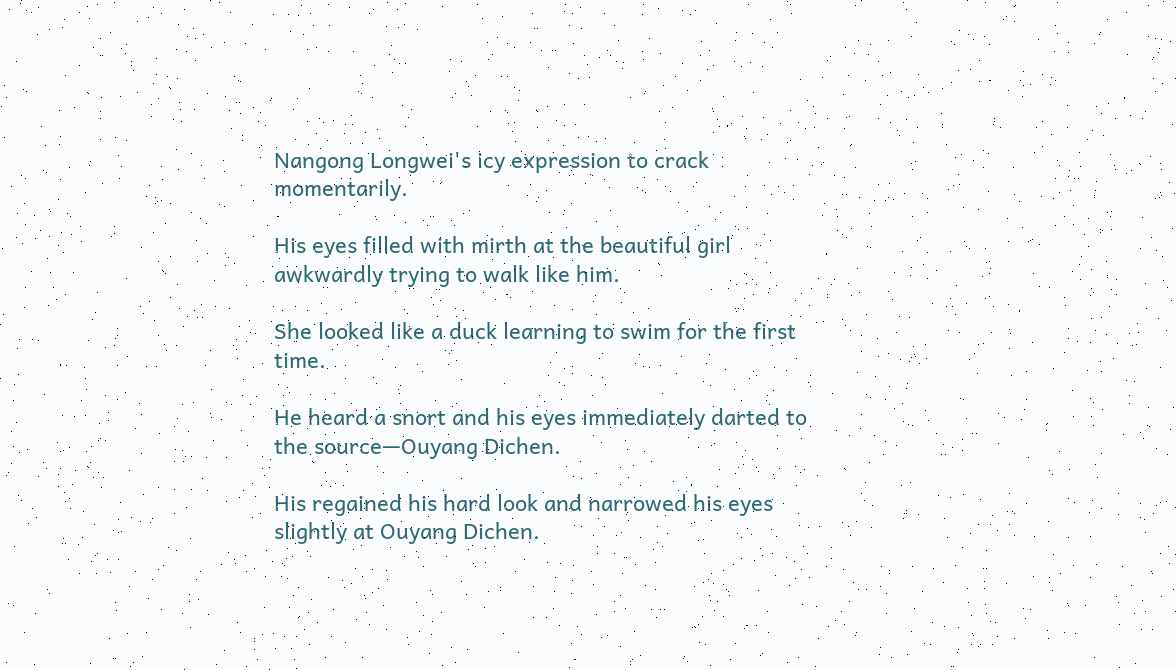Nangong Longwei's icy expression to crack momentarily.

His eyes filled with mirth at the beautiful girl awkwardly trying to walk like him.

She looked like a duck learning to swim for the first time.

He heard a snort and his eyes immediately darted to the source—Ouyang Dichen.

His regained his hard look and narrowed his eyes slightly at Ouyang Dichen.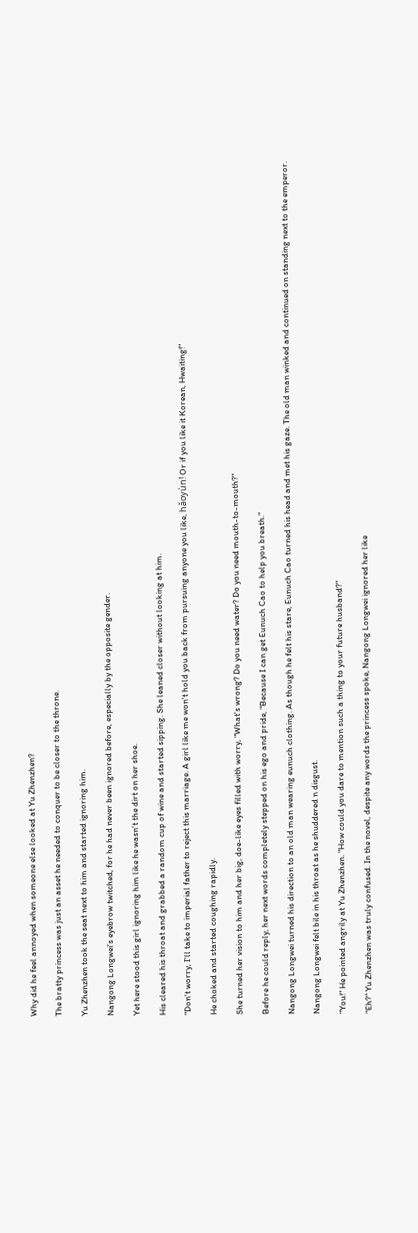Why did he feel annoyed when someone else looked at Yu Zhenzhen?

The bratty princess was just an asset he needed to conquer to be closer to the throne.

Yu Zhenzhen took the seat next to him and started ignoring him.

Nangong Longwei's eyebrow twitched, for he had never been ignored before, especially by the opposite gender.

Yet here stood this girl ignoring him like he wasn't the dirt on her shoe.

His cleared his throat and grabbed a random cup of wine and started sipping. She leaned closer without looking at him.

"Don't worry, I'll take to imperial father to reject this marriage. A girl like me won't hold you back from pursuing anyone you like, hǎoyùn! Or if you like it Korean, Hwaiting!"

He choked and started coughing rapidly.

She turned her vision to him and her big, doe-like eyes filled with worry, "What's wrong? Do you need water? Do you need mouth-to-mouth?"

Before he could reply, her next words completely stepped on his ego and pride, "Because I can get Eunuch Cao to help you breath."

Nangong Longwei turned his direction to an old man wearing eunuch clothing. As though he felt his stare, Eunuch Cao turned his head and met his gaze. The old man winked and continued on standing next to the emperor.

Nangong Longwei felt bile in his throat as he shuddered n disgust.

"You!" He pointed angrily at Yu Zhenzhen. "How could you dare to mention such a thing to your future husband?"

"Eh?" Yu Zhenzhen was truly confused. In the novel, despite any words the princess spoke, Nangong Longwei ignored her like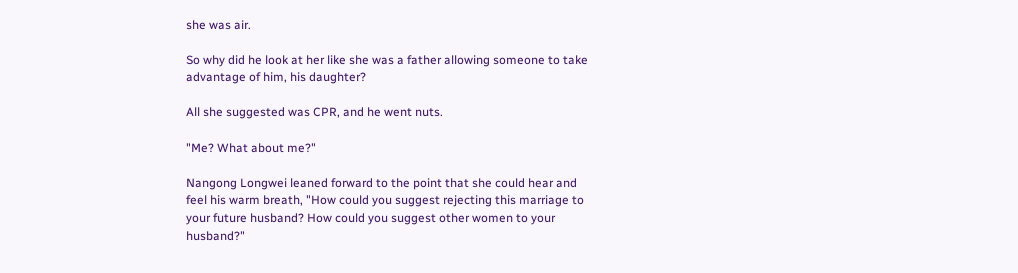she was air.

So why did he look at her like she was a father allowing someone to take advantage of him, his daughter?

All she suggested was CPR, and he went nuts.

"Me? What about me?"

Nangong Longwei leaned forward to the point that she could hear and feel his warm breath, "How could you suggest rejecting this marriage to your future husband? How could you suggest other women to your husband?"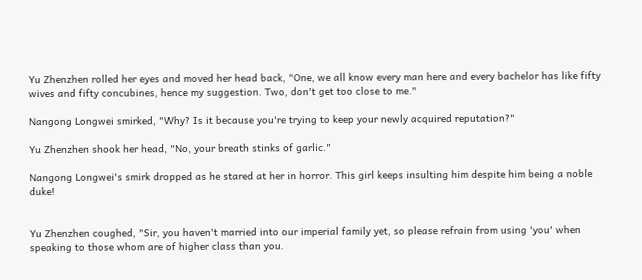Yu Zhenzhen rolled her eyes and moved her head back, "One, we all know every man here and every bachelor has like fifty wives and fifty concubines, hence my suggestion. Two, don't get too close to me."

Nangong Longwei smirked, "Why? Is it because you're trying to keep your newly acquired reputation?"

Yu Zhenzhen shook her head, "No, your breath stinks of garlic."

Nangong Longwei's smirk dropped as he stared at her in horror. This girl keeps insulting him despite him being a noble duke!


Yu Zhenzhen coughed, "Sir, you haven't married into our imperial family yet, so please refrain from using 'you' when speaking to those whom are of higher class than you.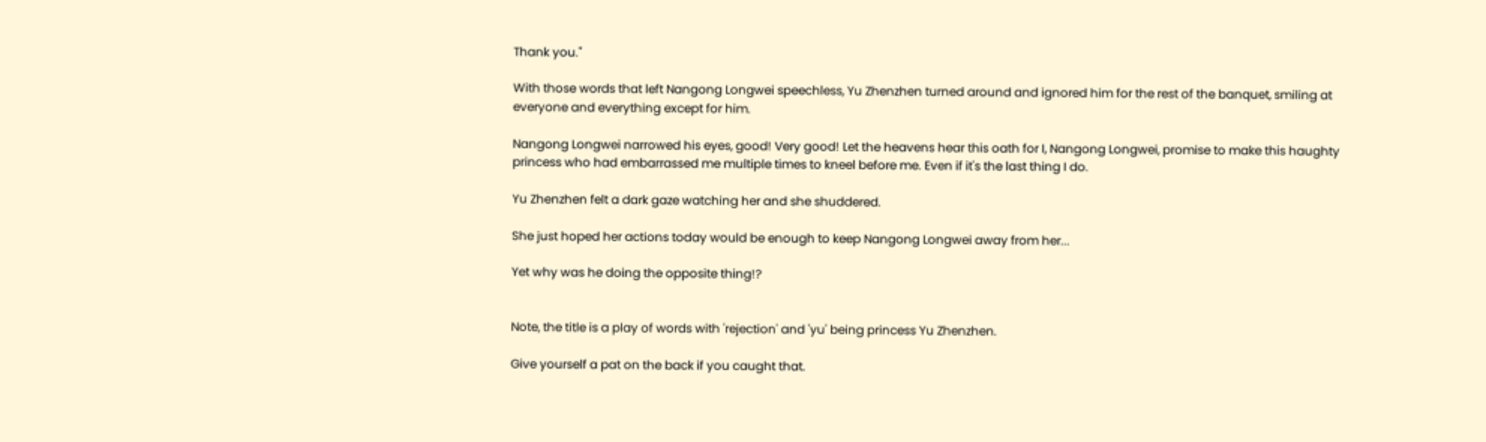Thank you."

With those words that left Nangong Longwei speechless, Yu Zhenzhen turned around and ignored him for the rest of the banquet, smiling at everyone and everything except for him.

Nangong Longwei narrowed his eyes, good! Very good! Let the heavens hear this oath for I, Nangong Longwei, promise to make this haughty princess who had embarrassed me multiple times to kneel before me. Even if it's the last thing I do.

Yu Zhenzhen felt a dark gaze watching her and she shuddered.

She just hoped her actions today would be enough to keep Nangong Longwei away from her...

Yet why was he doing the opposite thing!?


Note, the title is a play of words with 'rejection' and 'yu' being princess Yu Zhenzhen.

Give yourself a pat on the back if you caught that.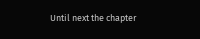Until next the chapter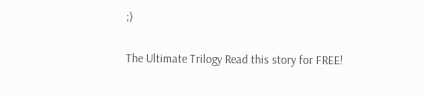;)

The Ultimate Trilogy Read this story for FREE!